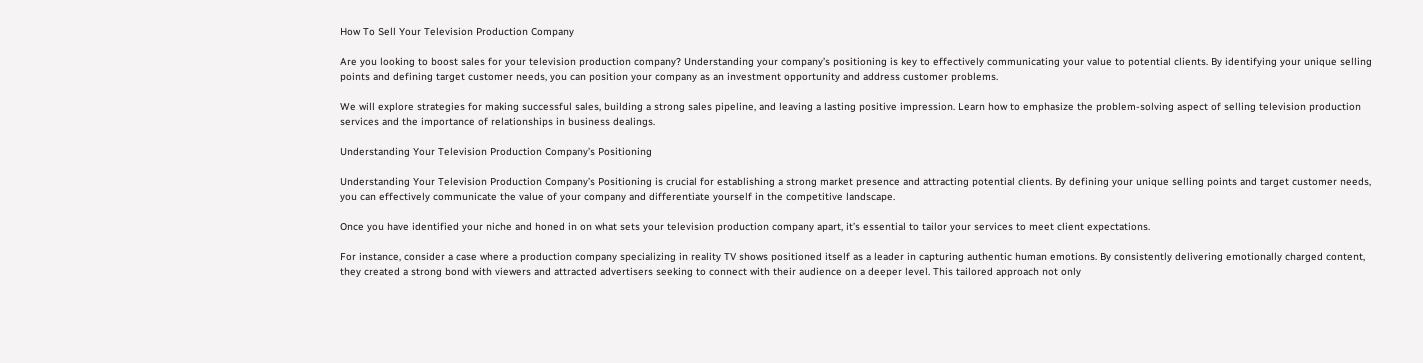How To Sell Your Television Production Company

Are you looking to boost sales for your television production company? Understanding your company’s positioning is key to effectively communicating your value to potential clients. By identifying your unique selling points and defining target customer needs, you can position your company as an investment opportunity and address customer problems.

We will explore strategies for making successful sales, building a strong sales pipeline, and leaving a lasting positive impression. Learn how to emphasize the problem-solving aspect of selling television production services and the importance of relationships in business dealings.

Understanding Your Television Production Company’s Positioning

Understanding Your Television Production Company’s Positioning is crucial for establishing a strong market presence and attracting potential clients. By defining your unique selling points and target customer needs, you can effectively communicate the value of your company and differentiate yourself in the competitive landscape.

Once you have identified your niche and honed in on what sets your television production company apart, it’s essential to tailor your services to meet client expectations.

For instance, consider a case where a production company specializing in reality TV shows positioned itself as a leader in capturing authentic human emotions. By consistently delivering emotionally charged content, they created a strong bond with viewers and attracted advertisers seeking to connect with their audience on a deeper level. This tailored approach not only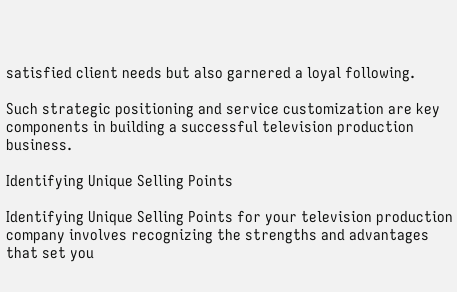satisfied client needs but also garnered a loyal following.

Such strategic positioning and service customization are key components in building a successful television production business.

Identifying Unique Selling Points

Identifying Unique Selling Points for your television production company involves recognizing the strengths and advantages that set you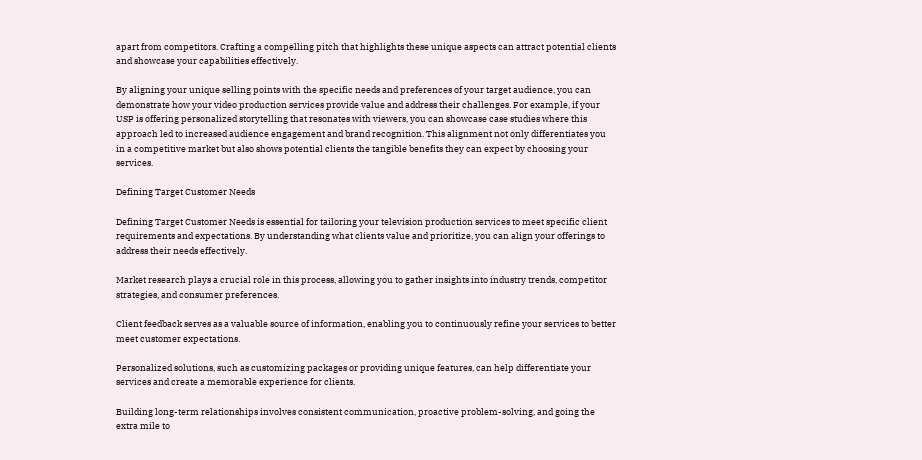apart from competitors. Crafting a compelling pitch that highlights these unique aspects can attract potential clients and showcase your capabilities effectively.

By aligning your unique selling points with the specific needs and preferences of your target audience, you can demonstrate how your video production services provide value and address their challenges. For example, if your USP is offering personalized storytelling that resonates with viewers, you can showcase case studies where this approach led to increased audience engagement and brand recognition. This alignment not only differentiates you in a competitive market but also shows potential clients the tangible benefits they can expect by choosing your services.

Defining Target Customer Needs

Defining Target Customer Needs is essential for tailoring your television production services to meet specific client requirements and expectations. By understanding what clients value and prioritize, you can align your offerings to address their needs effectively.

Market research plays a crucial role in this process, allowing you to gather insights into industry trends, competitor strategies, and consumer preferences.

Client feedback serves as a valuable source of information, enabling you to continuously refine your services to better meet customer expectations.

Personalized solutions, such as customizing packages or providing unique features, can help differentiate your services and create a memorable experience for clients.

Building long-term relationships involves consistent communication, proactive problem-solving, and going the extra mile to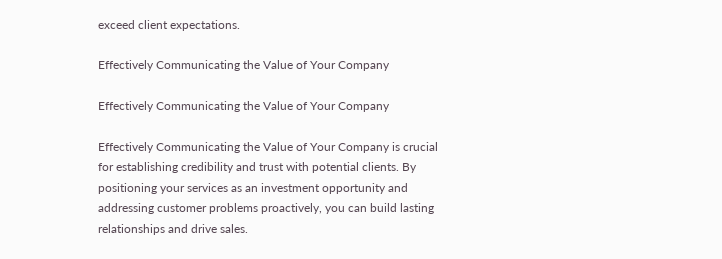exceed client expectations.

Effectively Communicating the Value of Your Company

Effectively Communicating the Value of Your Company

Effectively Communicating the Value of Your Company is crucial for establishing credibility and trust with potential clients. By positioning your services as an investment opportunity and addressing customer problems proactively, you can build lasting relationships and drive sales.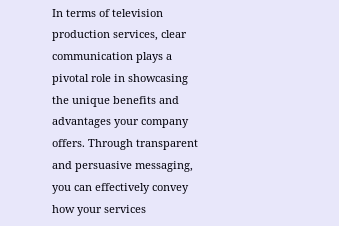In terms of television production services, clear communication plays a pivotal role in showcasing the unique benefits and advantages your company offers. Through transparent and persuasive messaging, you can effectively convey how your services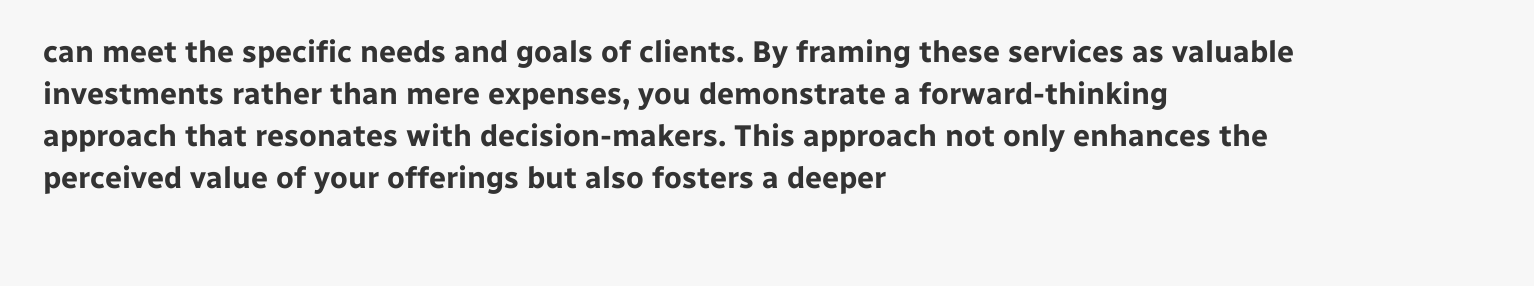can meet the specific needs and goals of clients. By framing these services as valuable investments rather than mere expenses, you demonstrate a forward-thinking approach that resonates with decision-makers. This approach not only enhances the perceived value of your offerings but also fosters a deeper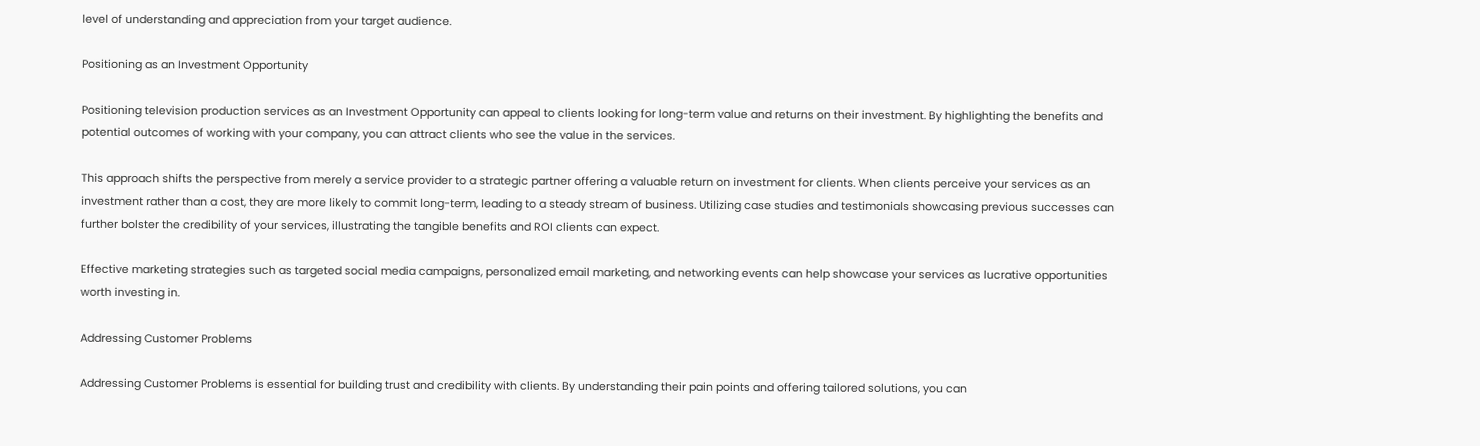level of understanding and appreciation from your target audience.

Positioning as an Investment Opportunity

Positioning television production services as an Investment Opportunity can appeal to clients looking for long-term value and returns on their investment. By highlighting the benefits and potential outcomes of working with your company, you can attract clients who see the value in the services.

This approach shifts the perspective from merely a service provider to a strategic partner offering a valuable return on investment for clients. When clients perceive your services as an investment rather than a cost, they are more likely to commit long-term, leading to a steady stream of business. Utilizing case studies and testimonials showcasing previous successes can further bolster the credibility of your services, illustrating the tangible benefits and ROI clients can expect.

Effective marketing strategies such as targeted social media campaigns, personalized email marketing, and networking events can help showcase your services as lucrative opportunities worth investing in.

Addressing Customer Problems

Addressing Customer Problems is essential for building trust and credibility with clients. By understanding their pain points and offering tailored solutions, you can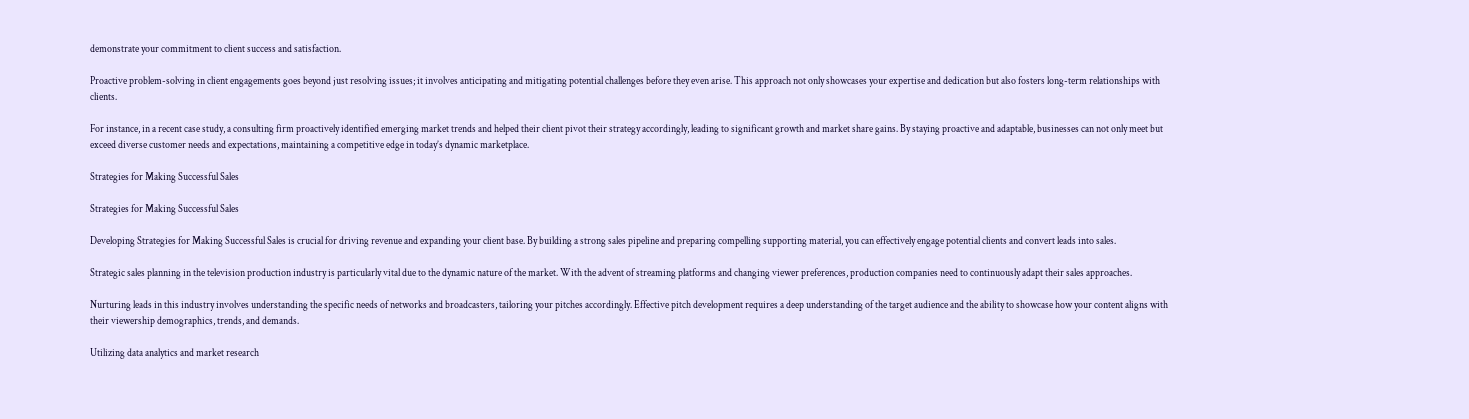demonstrate your commitment to client success and satisfaction.

Proactive problem-solving in client engagements goes beyond just resolving issues; it involves anticipating and mitigating potential challenges before they even arise. This approach not only showcases your expertise and dedication but also fosters long-term relationships with clients.

For instance, in a recent case study, a consulting firm proactively identified emerging market trends and helped their client pivot their strategy accordingly, leading to significant growth and market share gains. By staying proactive and adaptable, businesses can not only meet but exceed diverse customer needs and expectations, maintaining a competitive edge in today’s dynamic marketplace.

Strategies for Making Successful Sales

Strategies for Making Successful Sales

Developing Strategies for Making Successful Sales is crucial for driving revenue and expanding your client base. By building a strong sales pipeline and preparing compelling supporting material, you can effectively engage potential clients and convert leads into sales.

Strategic sales planning in the television production industry is particularly vital due to the dynamic nature of the market. With the advent of streaming platforms and changing viewer preferences, production companies need to continuously adapt their sales approaches.

Nurturing leads in this industry involves understanding the specific needs of networks and broadcasters, tailoring your pitches accordingly. Effective pitch development requires a deep understanding of the target audience and the ability to showcase how your content aligns with their viewership demographics, trends, and demands.

Utilizing data analytics and market research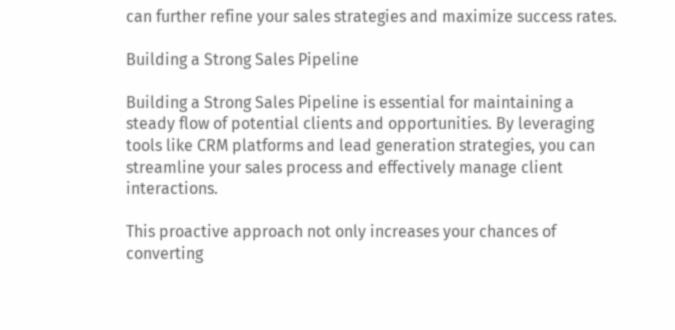can further refine your sales strategies and maximize success rates.

Building a Strong Sales Pipeline

Building a Strong Sales Pipeline is essential for maintaining a steady flow of potential clients and opportunities. By leveraging tools like CRM platforms and lead generation strategies, you can streamline your sales process and effectively manage client interactions.

This proactive approach not only increases your chances of converting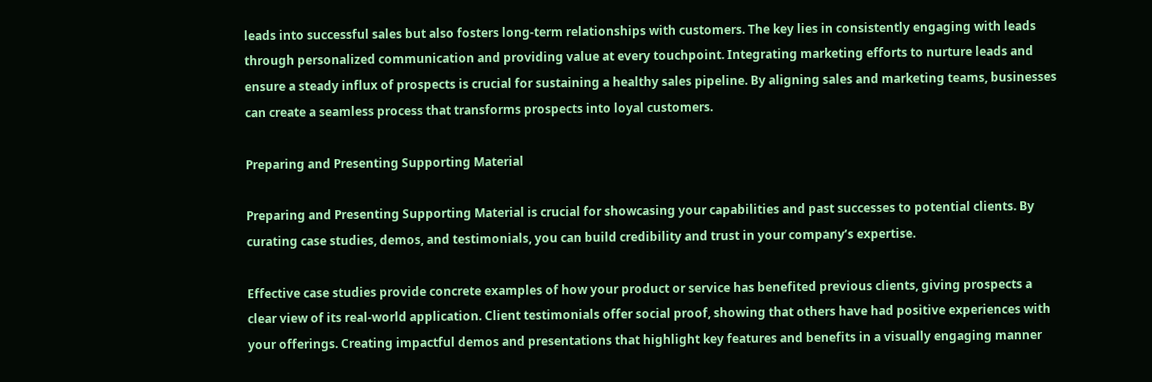leads into successful sales but also fosters long-term relationships with customers. The key lies in consistently engaging with leads through personalized communication and providing value at every touchpoint. Integrating marketing efforts to nurture leads and ensure a steady influx of prospects is crucial for sustaining a healthy sales pipeline. By aligning sales and marketing teams, businesses can create a seamless process that transforms prospects into loyal customers.

Preparing and Presenting Supporting Material

Preparing and Presenting Supporting Material is crucial for showcasing your capabilities and past successes to potential clients. By curating case studies, demos, and testimonials, you can build credibility and trust in your company’s expertise.

Effective case studies provide concrete examples of how your product or service has benefited previous clients, giving prospects a clear view of its real-world application. Client testimonials offer social proof, showing that others have had positive experiences with your offerings. Creating impactful demos and presentations that highlight key features and benefits in a visually engaging manner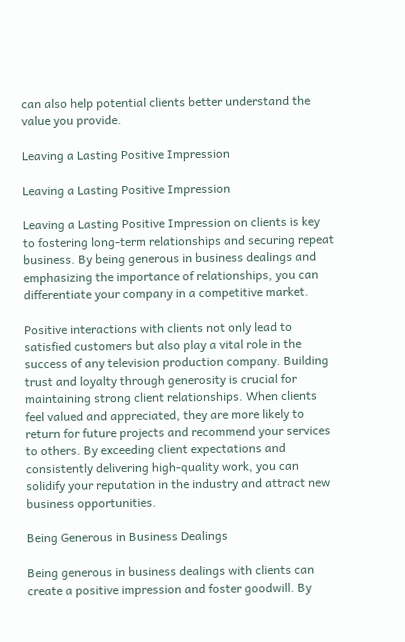can also help potential clients better understand the value you provide.

Leaving a Lasting Positive Impression

Leaving a Lasting Positive Impression

Leaving a Lasting Positive Impression on clients is key to fostering long-term relationships and securing repeat business. By being generous in business dealings and emphasizing the importance of relationships, you can differentiate your company in a competitive market.

Positive interactions with clients not only lead to satisfied customers but also play a vital role in the success of any television production company. Building trust and loyalty through generosity is crucial for maintaining strong client relationships. When clients feel valued and appreciated, they are more likely to return for future projects and recommend your services to others. By exceeding client expectations and consistently delivering high-quality work, you can solidify your reputation in the industry and attract new business opportunities.

Being Generous in Business Dealings

Being generous in business dealings with clients can create a positive impression and foster goodwill. By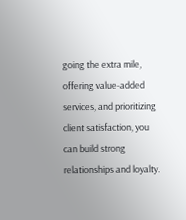going the extra mile, offering value-added services, and prioritizing client satisfaction, you can build strong relationships and loyalty.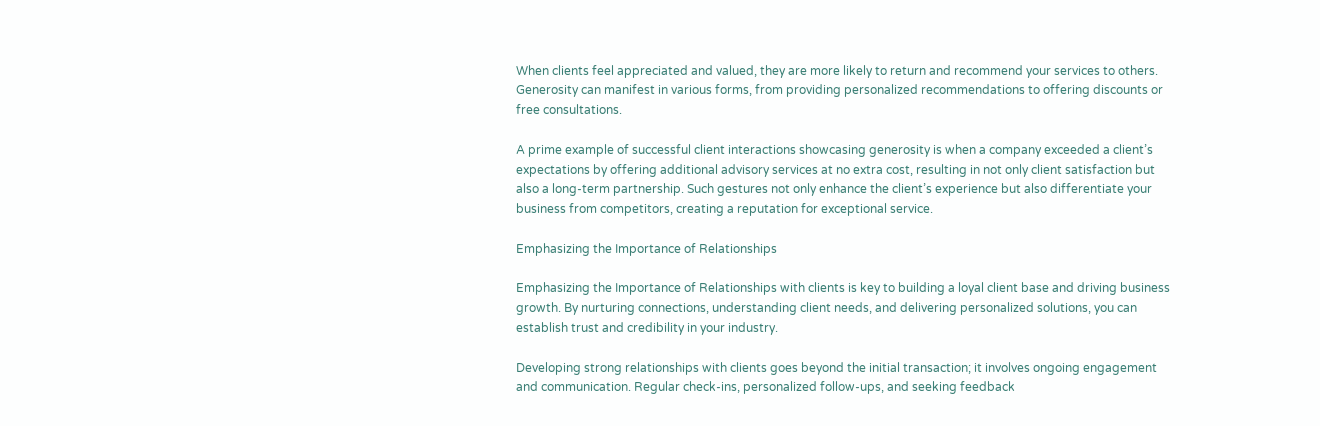When clients feel appreciated and valued, they are more likely to return and recommend your services to others. Generosity can manifest in various forms, from providing personalized recommendations to offering discounts or free consultations.

A prime example of successful client interactions showcasing generosity is when a company exceeded a client’s expectations by offering additional advisory services at no extra cost, resulting in not only client satisfaction but also a long-term partnership. Such gestures not only enhance the client’s experience but also differentiate your business from competitors, creating a reputation for exceptional service.

Emphasizing the Importance of Relationships

Emphasizing the Importance of Relationships with clients is key to building a loyal client base and driving business growth. By nurturing connections, understanding client needs, and delivering personalized solutions, you can establish trust and credibility in your industry.

Developing strong relationships with clients goes beyond the initial transaction; it involves ongoing engagement and communication. Regular check-ins, personalized follow-ups, and seeking feedback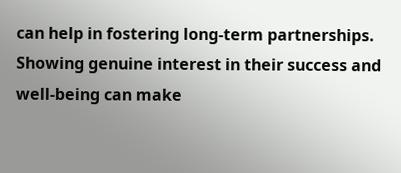can help in fostering long-term partnerships. Showing genuine interest in their success and well-being can make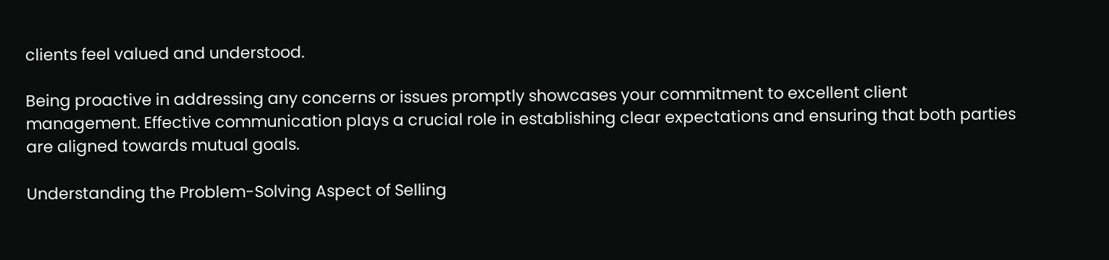clients feel valued and understood.

Being proactive in addressing any concerns or issues promptly showcases your commitment to excellent client management. Effective communication plays a crucial role in establishing clear expectations and ensuring that both parties are aligned towards mutual goals.

Understanding the Problem-Solving Aspect of Selling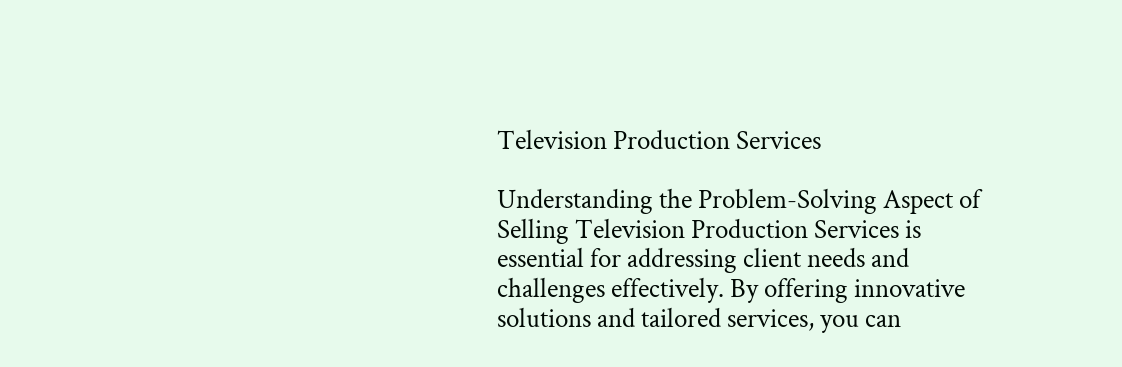Television Production Services

Understanding the Problem-Solving Aspect of Selling Television Production Services is essential for addressing client needs and challenges effectively. By offering innovative solutions and tailored services, you can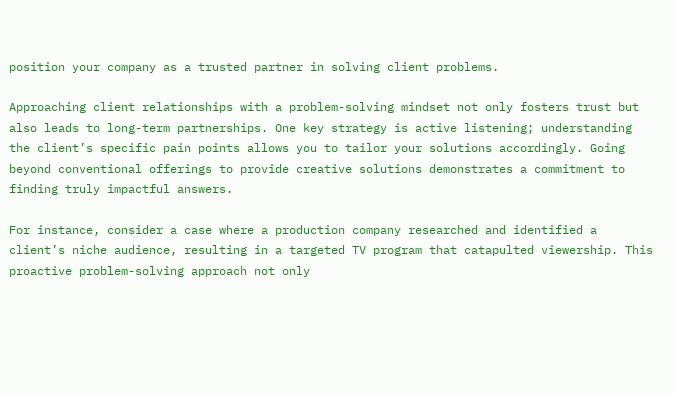position your company as a trusted partner in solving client problems.

Approaching client relationships with a problem-solving mindset not only fosters trust but also leads to long-term partnerships. One key strategy is active listening; understanding the client’s specific pain points allows you to tailor your solutions accordingly. Going beyond conventional offerings to provide creative solutions demonstrates a commitment to finding truly impactful answers.

For instance, consider a case where a production company researched and identified a client’s niche audience, resulting in a targeted TV program that catapulted viewership. This proactive problem-solving approach not only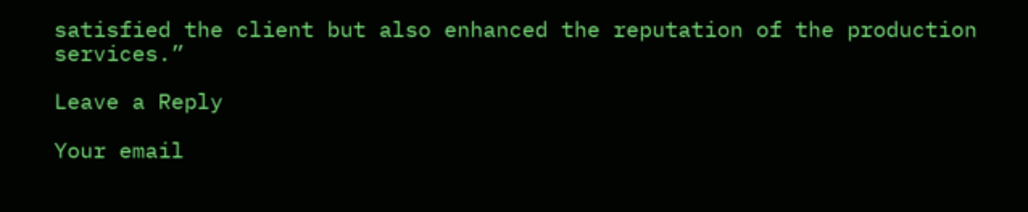satisfied the client but also enhanced the reputation of the production services.”

Leave a Reply

Your email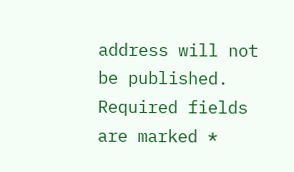address will not be published. Required fields are marked *